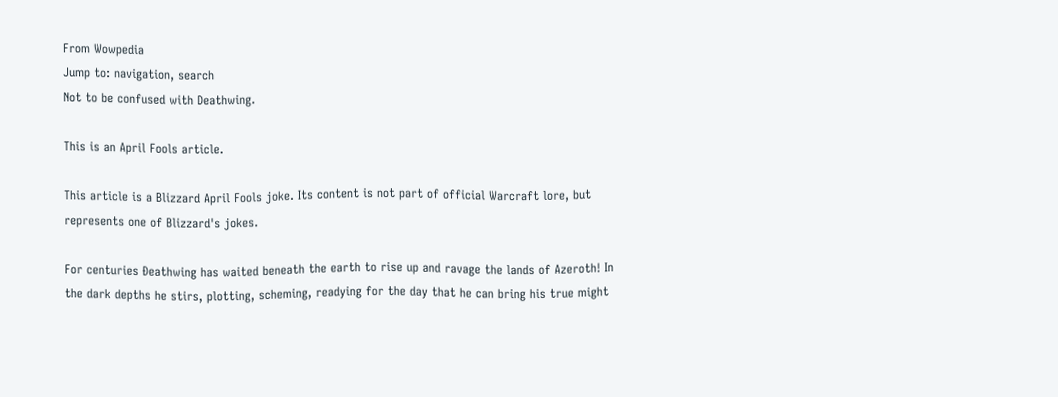From Wowpedia
Jump to: navigation, search
Not to be confused with Deathwing.

This is an April Fools article.

This article is a Blizzard April Fools joke. Its content is not part of official Warcraft lore, but represents one of Blizzard's jokes.

For centuries Đeathwing has waited beneath the earth to rise up and ravage the lands of Azeroth! In the dark depths he stirs, plotting, scheming, readying for the day that he can bring his true might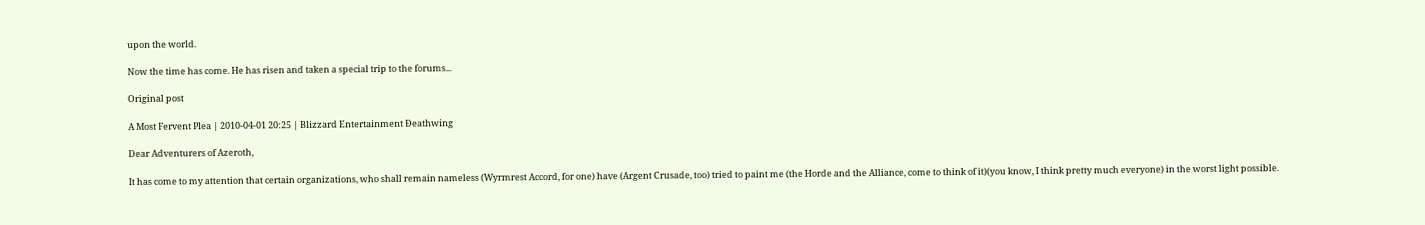upon the world.

Now the time has come. He has risen and taken a special trip to the forums...

Original post

A Most Fervent Plea | 2010-04-01 20:25 | Blizzard Entertainment Đeathwing

Dear Adventurers of Azeroth,

It has come to my attention that certain organizations, who shall remain nameless (Wyrmrest Accord, for one) have (Argent Crusade, too) tried to paint me (the Horde and the Alliance, come to think of it)(you know, I think pretty much everyone) in the worst light possible.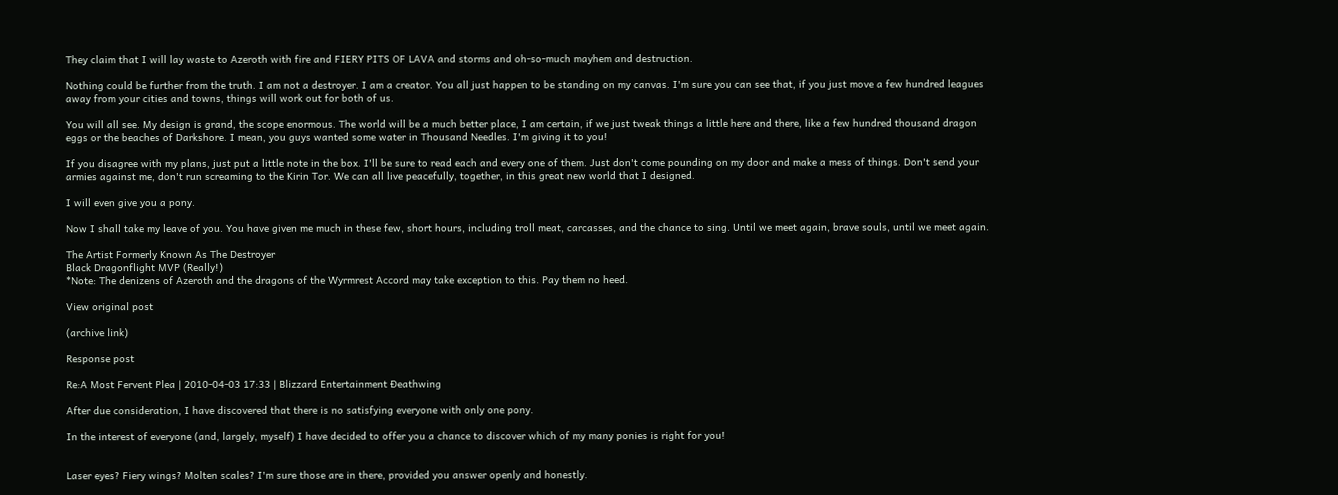They claim that I will lay waste to Azeroth with fire and FIERY PITS OF LAVA and storms and oh-so-much mayhem and destruction.

Nothing could be further from the truth. I am not a destroyer. I am a creator. You all just happen to be standing on my canvas. I'm sure you can see that, if you just move a few hundred leagues away from your cities and towns, things will work out for both of us.

You will all see. My design is grand, the scope enormous. The world will be a much better place, I am certain, if we just tweak things a little here and there, like a few hundred thousand dragon eggs or the beaches of Darkshore. I mean, you guys wanted some water in Thousand Needles. I'm giving it to you!

If you disagree with my plans, just put a little note in the box. I'll be sure to read each and every one of them. Just don't come pounding on my door and make a mess of things. Don't send your armies against me, don't run screaming to the Kirin Tor. We can all live peacefully, together, in this great new world that I designed.

I will even give you a pony.

Now I shall take my leave of you. You have given me much in these few, short hours, including troll meat, carcasses, and the chance to sing. Until we meet again, brave souls, until we meet again.

The Artist Formerly Known As The Destroyer
Black Dragonflight MVP (Really!)
*Note: The denizens of Azeroth and the dragons of the Wyrmrest Accord may take exception to this. Pay them no heed.

View original post

(archive link)

Response post

Re:A Most Fervent Plea | 2010-04-03 17:33 | Blizzard Entertainment Đeathwing

After due consideration, I have discovered that there is no satisfying everyone with only one pony.

In the interest of everyone (and, largely, myself) I have decided to offer you a chance to discover which of my many ponies is right for you!


Laser eyes? Fiery wings? Molten scales? I'm sure those are in there, provided you answer openly and honestly.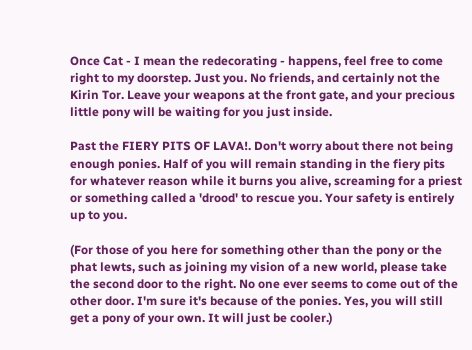Once Cat - I mean the redecorating - happens, feel free to come right to my doorstep. Just you. No friends, and certainly not the Kirin Tor. Leave your weapons at the front gate, and your precious little pony will be waiting for you just inside.

Past the FIERY PITS OF LAVA!. Don't worry about there not being enough ponies. Half of you will remain standing in the fiery pits for whatever reason while it burns you alive, screaming for a priest or something called a 'drood' to rescue you. Your safety is entirely up to you.

(For those of you here for something other than the pony or the phat lewts, such as joining my vision of a new world, please take the second door to the right. No one ever seems to come out of the other door. I'm sure it's because of the ponies. Yes, you will still get a pony of your own. It will just be cooler.)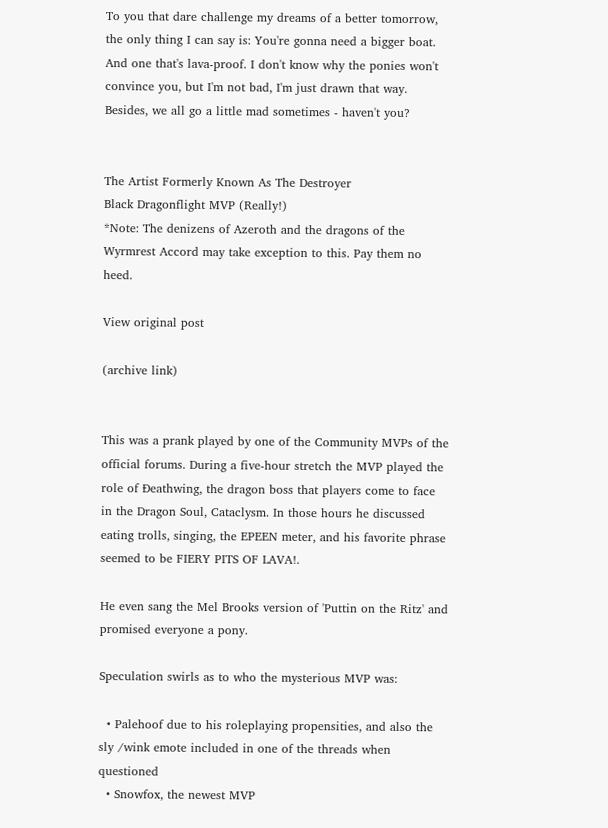To you that dare challenge my dreams of a better tomorrow, the only thing I can say is: You're gonna need a bigger boat. And one that's lava-proof. I don't know why the ponies won't convince you, but I'm not bad, I'm just drawn that way. Besides, we all go a little mad sometimes - haven't you?


The Artist Formerly Known As The Destroyer
Black Dragonflight MVP (Really!)
*Note: The denizens of Azeroth and the dragons of the Wyrmrest Accord may take exception to this. Pay them no heed.

View original post

(archive link)


This was a prank played by one of the Community MVPs of the official forums. During a five-hour stretch the MVP played the role of Đeathwing, the dragon boss that players come to face in the Dragon Soul, Cataclysm. In those hours he discussed eating trolls, singing, the EPEEN meter, and his favorite phrase seemed to be FIERY PITS OF LAVA!.

He even sang the Mel Brooks version of 'Puttin on the Ritz' and promised everyone a pony.

Speculation swirls as to who the mysterious MVP was:

  • Palehoof due to his roleplaying propensities, and also the sly /wink emote included in one of the threads when questioned
  • Snowfox, the newest MVP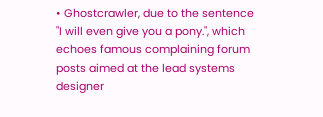• Ghostcrawler, due to the sentence "I will even give you a pony.", which echoes famous complaining forum posts aimed at the lead systems designer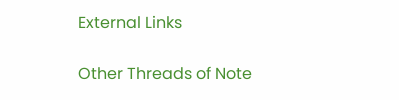External Links

Other Threads of Note